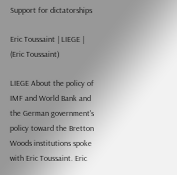Support for dictatorships

Eric Toussaint | LIEGE |
(Eric Toussaint)

LIEGE About the policy of IMF and World Bank and the German government's policy toward the Bretton Woods institutions spoke with Eric Toussaint. Eric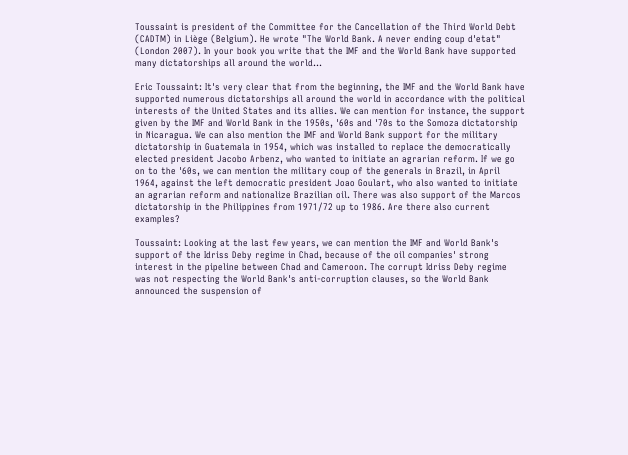Toussaint is president of the Committee for the Cancellation of the Third World Debt (CADTM) in Liège (Belgium). He wrote "The World Bank. A never ending coup d'etat" (London 2007). In your book you write that the IMF and the World Bank have supported many dictatorships all around the world...

Eric Toussaint: It's very clear that from the beginning, the IMF and the World Bank have supported numerous dictatorships all around the world in accordance with the political interests of the United States and its allies. We can mention for instance, the support given by the IMF and World Bank in the 1950s, '60s and '70s to the Somoza dictatorship in Nicaragua. We can also mention the IMF and World Bank support for the military dictatorship in Guatemala in 1954, which was installed to replace the democratically elected president Jacobo Arbenz, who wanted to initiate an agrarian reform. If we go on to the '60s, we can mention the military coup of the generals in Brazil, in April 1964, against the left democratic president Joao Goulart, who also wanted to initiate an agrarian reform and nationalize Brazilian oil. There was also support of the Marcos dictatorship in the Philippines from 1971/72 up to 1986. Are there also current examples?

Toussaint: Looking at the last few years, we can mention the IMF and World Bank's support of the Idriss Deby regime in Chad, because of the oil companies' strong interest in the pipeline between Chad and Cameroon. The corrupt Idriss Deby regime was not respecting the World Bank's anti-corruption clauses, so the World Bank announced the suspension of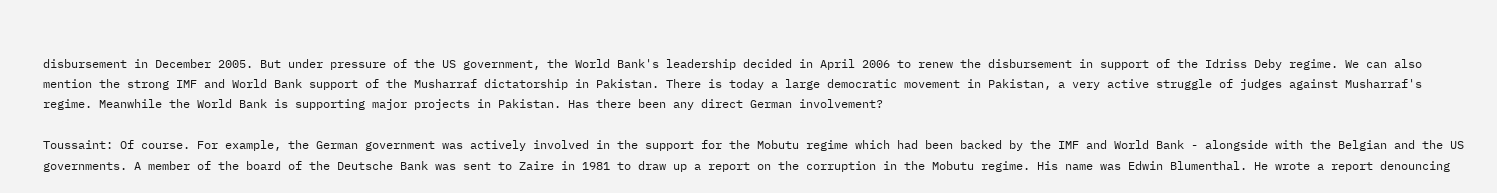disbursement in December 2005. But under pressure of the US government, the World Bank's leadership decided in April 2006 to renew the disbursement in support of the Idriss Deby regime. We can also mention the strong IMF and World Bank support of the Musharraf dictatorship in Pakistan. There is today a large democratic movement in Pakistan, a very active struggle of judges against Musharraf's regime. Meanwhile the World Bank is supporting major projects in Pakistan. Has there been any direct German involvement?

Toussaint: Of course. For example, the German government was actively involved in the support for the Mobutu regime which had been backed by the IMF and World Bank - alongside with the Belgian and the US governments. A member of the board of the Deutsche Bank was sent to Zaire in 1981 to draw up a report on the corruption in the Mobutu regime. His name was Edwin Blumenthal. He wrote a report denouncing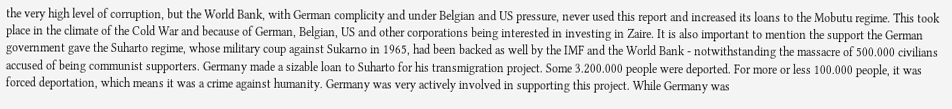the very high level of corruption, but the World Bank, with German complicity and under Belgian and US pressure, never used this report and increased its loans to the Mobutu regime. This took place in the climate of the Cold War and because of German, Belgian, US and other corporations being interested in investing in Zaire. It is also important to mention the support the German government gave the Suharto regime, whose military coup against Sukarno in 1965, had been backed as well by the IMF and the World Bank - notwithstanding the massacre of 500.000 civilians accused of being communist supporters. Germany made a sizable loan to Suharto for his transmigration project. Some 3.200.000 people were deported. For more or less 100.000 people, it was forced deportation, which means it was a crime against humanity. Germany was very actively involved in supporting this project. While Germany was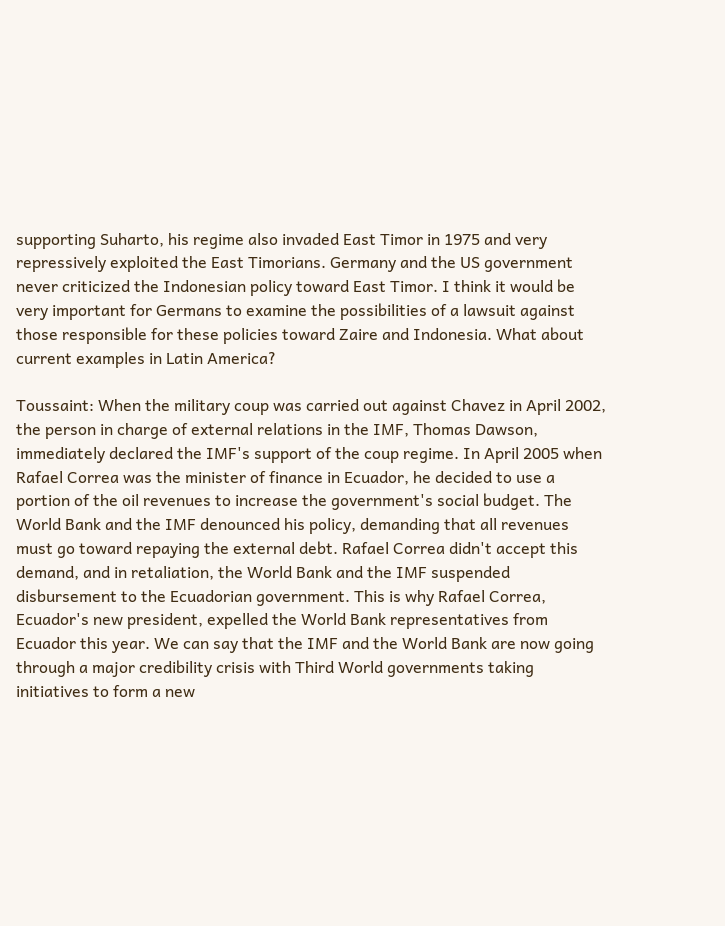supporting Suharto, his regime also invaded East Timor in 1975 and very repressively exploited the East Timorians. Germany and the US government never criticized the Indonesian policy toward East Timor. I think it would be very important for Germans to examine the possibilities of a lawsuit against those responsible for these policies toward Zaire and Indonesia. What about current examples in Latin America?

Toussaint: When the military coup was carried out against Chavez in April 2002, the person in charge of external relations in the IMF, Thomas Dawson, immediately declared the IMF's support of the coup regime. In April 2005 when Rafael Correa was the minister of finance in Ecuador, he decided to use a portion of the oil revenues to increase the government's social budget. The World Bank and the IMF denounced his policy, demanding that all revenues must go toward repaying the external debt. Rafael Correa didn't accept this demand, and in retaliation, the World Bank and the IMF suspended disbursement to the Ecuadorian government. This is why Rafael Correa, Ecuador's new president, expelled the World Bank representatives from Ecuador this year. We can say that the IMF and the World Bank are now going through a major credibility crisis with Third World governments taking initiatives to form a new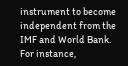instrument to become independent from the IMF and World Bank. For instance,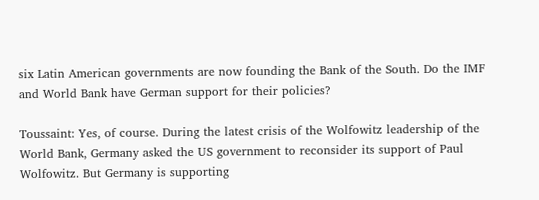six Latin American governments are now founding the Bank of the South. Do the IMF and World Bank have German support for their policies?

Toussaint: Yes, of course. During the latest crisis of the Wolfowitz leadership of the World Bank, Germany asked the US government to reconsider its support of Paul Wolfowitz. But Germany is supporting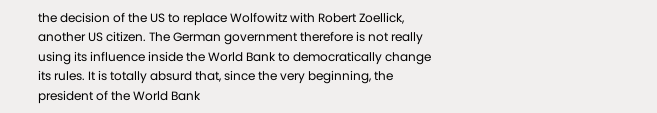the decision of the US to replace Wolfowitz with Robert Zoellick, another US citizen. The German government therefore is not really using its influence inside the World Bank to democratically change its rules. It is totally absurd that, since the very beginning, the president of the World Bank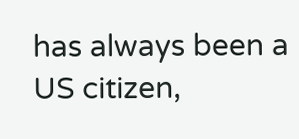has always been a US citizen,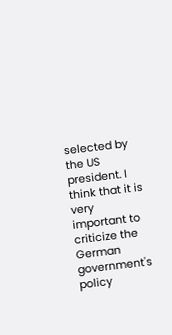selected by the US president. I think that it is very important to criticize the German government's policy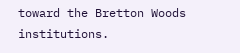toward the Bretton Woods institutions.